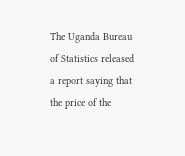The Uganda Bureau of Statistics released a report saying that the price of the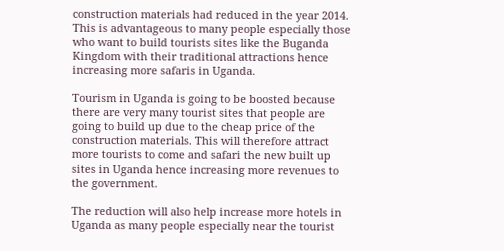construction materials had reduced in the year 2014. This is advantageous to many people especially those who want to build tourists sites like the Buganda Kingdom with their traditional attractions hence increasing more safaris in Uganda.

Tourism in Uganda is going to be boosted because there are very many tourist sites that people are going to build up due to the cheap price of the construction materials. This will therefore attract more tourists to come and safari the new built up sites in Uganda hence increasing more revenues to the government.

The reduction will also help increase more hotels in Uganda as many people especially near the tourist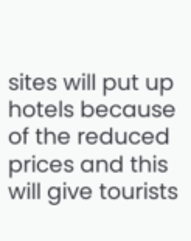sites will put up hotels because of the reduced prices and this will give tourists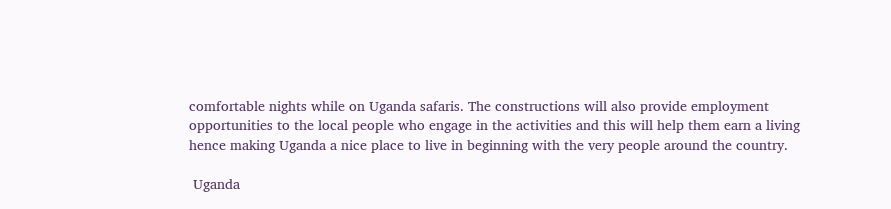comfortable nights while on Uganda safaris. The constructions will also provide employment opportunities to the local people who engage in the activities and this will help them earn a living hence making Uganda a nice place to live in beginning with the very people around the country.

 Uganda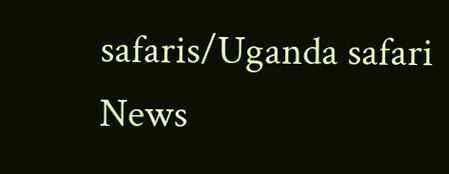safaris/Uganda safari News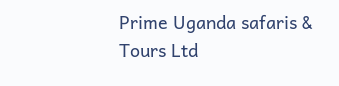Prime Uganda safaris & Tours Ltd